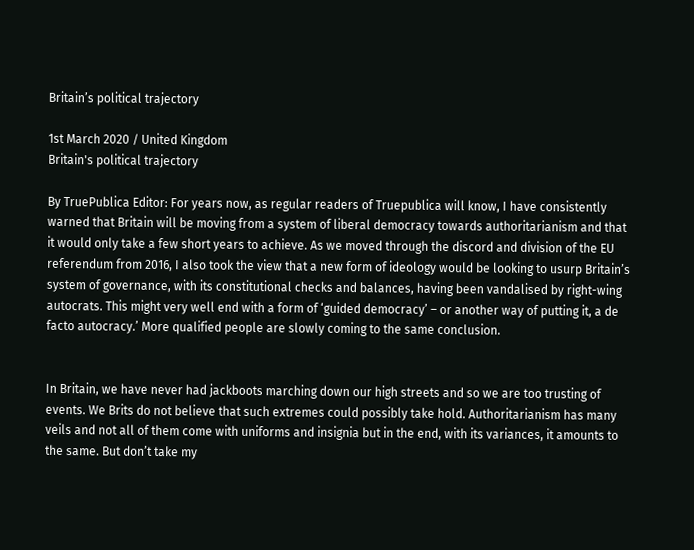Britain’s political trajectory

1st March 2020 / United Kingdom
Britain's political trajectory

By TruePublica Editor: For years now, as regular readers of Truepublica will know, I have consistently warned that Britain will be moving from a system of liberal democracy towards authoritarianism and that it would only take a few short years to achieve. As we moved through the discord and division of the EU referendum from 2016, I also took the view that a new form of ideology would be looking to usurp Britain’s system of governance, with its constitutional checks and balances, having been vandalised by right-wing autocrats. This might very well end with a form of ‘guided democracy’ – or another way of putting it, a de facto autocracy.’ More qualified people are slowly coming to the same conclusion.


In Britain, we have never had jackboots marching down our high streets and so we are too trusting of events. We Brits do not believe that such extremes could possibly take hold. Authoritarianism has many veils and not all of them come with uniforms and insignia but in the end, with its variances, it amounts to the same. But don’t take my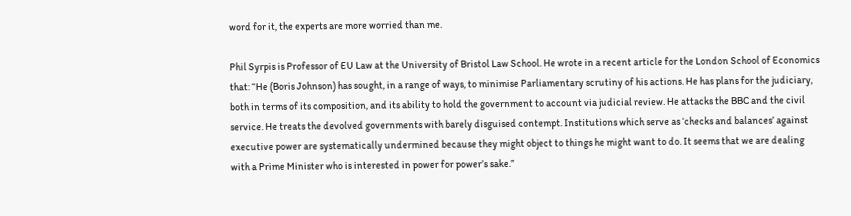word for it, the experts are more worried than me.

Phil Syrpis is Professor of EU Law at the University of Bristol Law School. He wrote in a recent article for the London School of Economics that: “He (Boris Johnson) has sought, in a range of ways, to minimise Parliamentary scrutiny of his actions. He has plans for the judiciary, both in terms of its composition, and its ability to hold the government to account via judicial review. He attacks the BBC and the civil service. He treats the devolved governments with barely disguised contempt. Institutions which serve as ‘checks and balances’ against executive power are systematically undermined because they might object to things he might want to do. It seems that we are dealing with a Prime Minister who is interested in power for power’s sake.”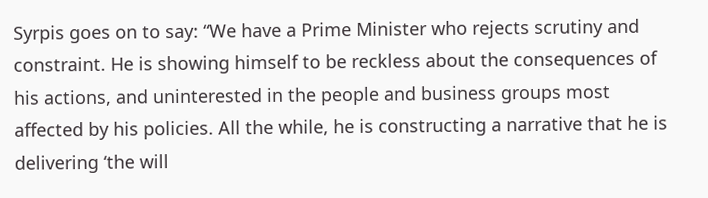Syrpis goes on to say: “We have a Prime Minister who rejects scrutiny and constraint. He is showing himself to be reckless about the consequences of his actions, and uninterested in the people and business groups most affected by his policies. All the while, he is constructing a narrative that he is delivering ‘the will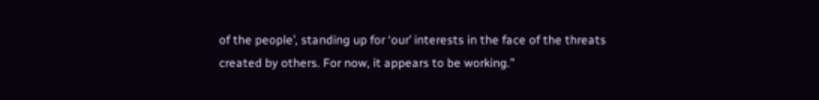of the people’, standing up for ‘our’ interests in the face of the threats created by others. For now, it appears to be working.”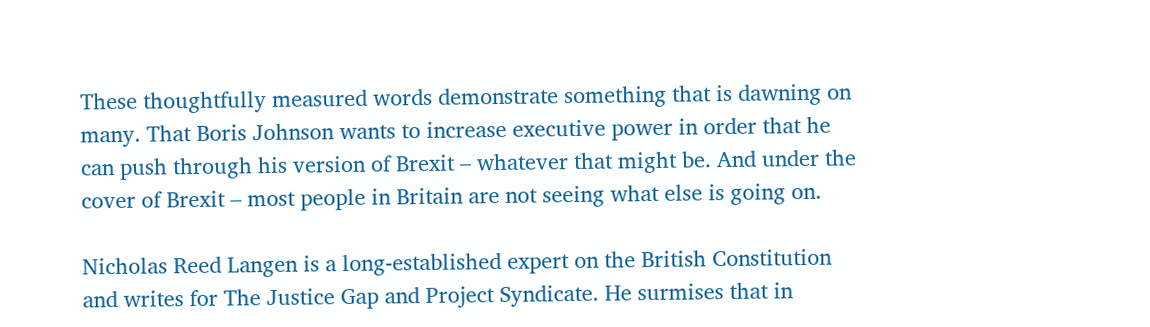These thoughtfully measured words demonstrate something that is dawning on many. That Boris Johnson wants to increase executive power in order that he can push through his version of Brexit – whatever that might be. And under the cover of Brexit – most people in Britain are not seeing what else is going on.

Nicholas Reed Langen is a long-established expert on the British Constitution and writes for The Justice Gap and Project Syndicate. He surmises that in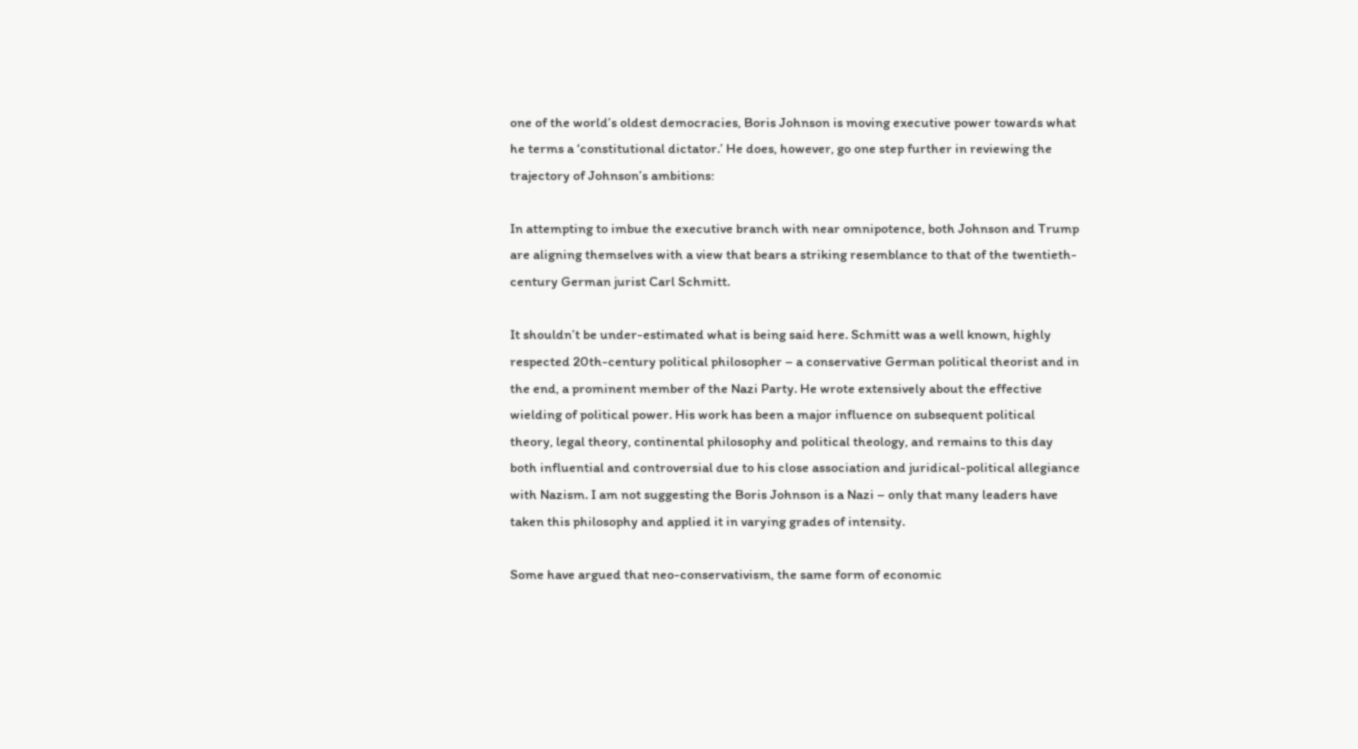one of the world’s oldest democracies, Boris Johnson is moving executive power towards what he terms a ‘constitutional dictator.’ He does, however, go one step further in reviewing the trajectory of Johnson’s ambitions:

In attempting to imbue the executive branch with near omnipotence, both Johnson and Trump are aligning themselves with a view that bears a striking resemblance to that of the twentieth-century German jurist Carl Schmitt.

It shouldn’t be under-estimated what is being said here. Schmitt was a well known, highly respected 20th-century political philosopher – a conservative German political theorist and in the end, a prominent member of the Nazi Party. He wrote extensively about the effective wielding of political power. His work has been a major influence on subsequent political theory, legal theory, continental philosophy and political theology, and remains to this day both influential and controversial due to his close association and juridical-political allegiance with Nazism. I am not suggesting the Boris Johnson is a Nazi – only that many leaders have taken this philosophy and applied it in varying grades of intensity.

Some have argued that neo-conservativism, the same form of economic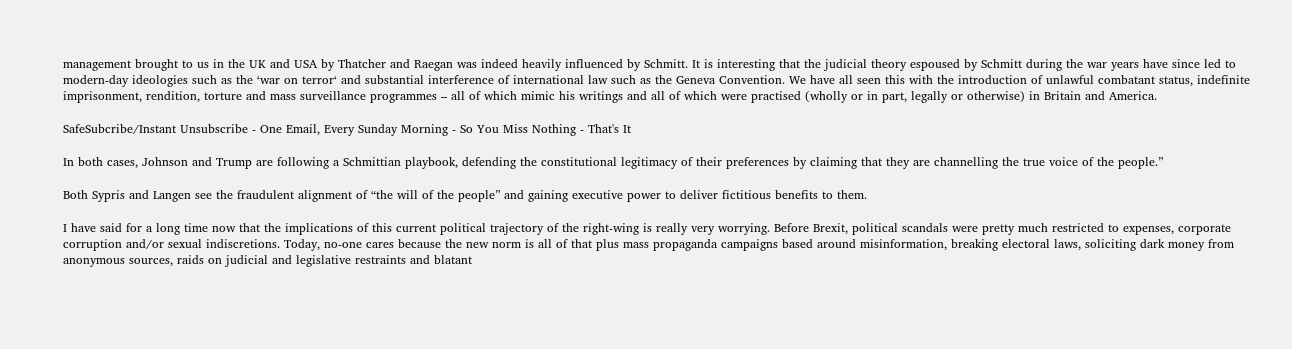management brought to us in the UK and USA by Thatcher and Raegan was indeed heavily influenced by Schmitt. It is interesting that the judicial theory espoused by Schmitt during the war years have since led to modern-day ideologies such as the ‘war on terror‘ and substantial interference of international law such as the Geneva Convention. We have all seen this with the introduction of unlawful combatant status, indefinite imprisonment, rendition, torture and mass surveillance programmes – all of which mimic his writings and all of which were practised (wholly or in part, legally or otherwise) in Britain and America.

SafeSubcribe/Instant Unsubscribe - One Email, Every Sunday Morning - So You Miss Nothing - That's It

In both cases, Johnson and Trump are following a Schmittian playbook, defending the constitutional legitimacy of their preferences by claiming that they are channelling the true voice of the people.”

Both Sypris and Langen see the fraudulent alignment of “the will of the people” and gaining executive power to deliver fictitious benefits to them.

I have said for a long time now that the implications of this current political trajectory of the right-wing is really very worrying. Before Brexit, political scandals were pretty much restricted to expenses, corporate corruption and/or sexual indiscretions. Today, no-one cares because the new norm is all of that plus mass propaganda campaigns based around misinformation, breaking electoral laws, soliciting dark money from anonymous sources, raids on judicial and legislative restraints and blatant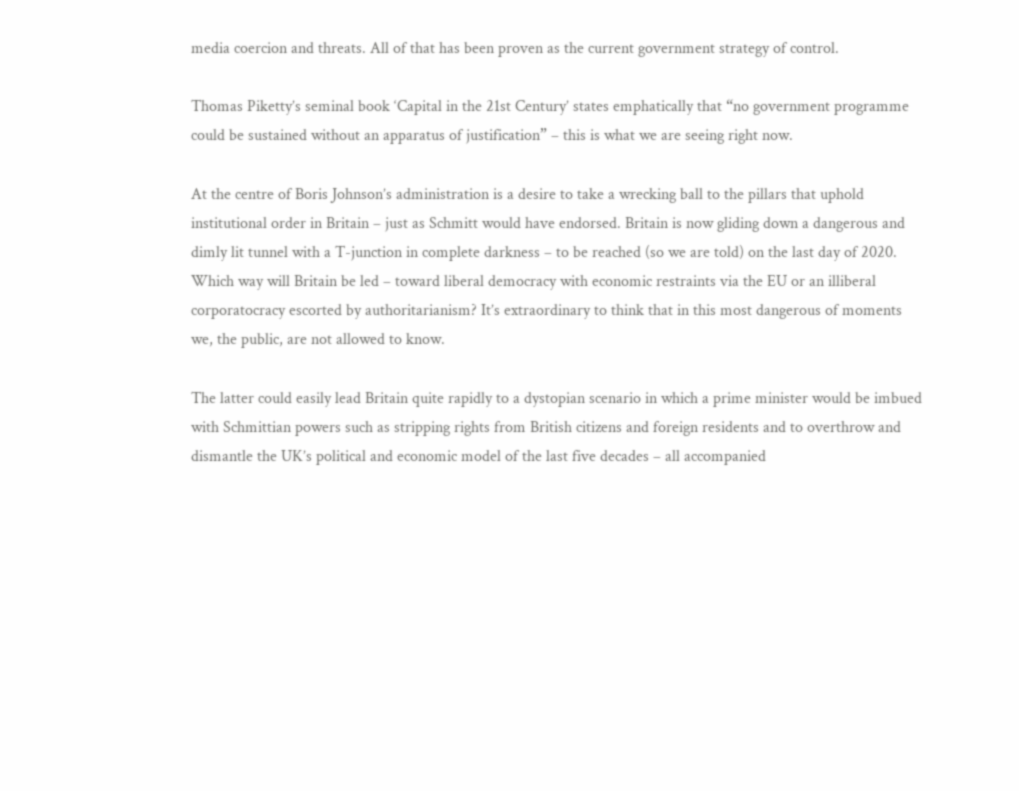media coercion and threats. All of that has been proven as the current government strategy of control.

Thomas Piketty’s seminal book ‘Capital in the 21st Century’ states emphatically that “no government programme could be sustained without an apparatus of justification” – this is what we are seeing right now.

At the centre of Boris Johnson’s administration is a desire to take a wrecking ball to the pillars that uphold institutional order in Britain – just as Schmitt would have endorsed. Britain is now gliding down a dangerous and dimly lit tunnel with a T-junction in complete darkness – to be reached (so we are told) on the last day of 2020. Which way will Britain be led – toward liberal democracy with economic restraints via the EU or an illiberal corporatocracy escorted by authoritarianism? It’s extraordinary to think that in this most dangerous of moments we, the public, are not allowed to know.

The latter could easily lead Britain quite rapidly to a dystopian scenario in which a prime minister would be imbued with Schmittian powers such as stripping rights from British citizens and foreign residents and to overthrow and dismantle the UK’s political and economic model of the last five decades – all accompanied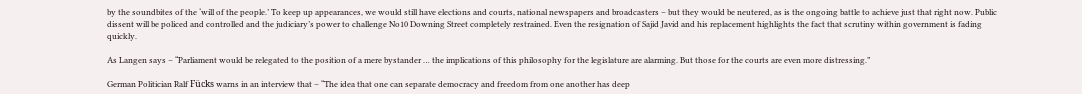by the soundbites of the ‘will of the people.’ To keep up appearances, we would still have elections and courts, national newspapers and broadcasters – but they would be neutered, as is the ongoing battle to achieve just that right now. Public dissent will be policed and controlled and the judiciary’s power to challenge No10 Downing Street completely restrained. Even the resignation of Sajid Javid and his replacement highlights the fact that scrutiny within government is fading quickly.

As Langen says – “Parliament would be relegated to the position of a mere bystander … the implications of this philosophy for the legislature are alarming. But those for the courts are even more distressing.”

German Politician Ralf Fücks warns in an interview that – “The idea that one can separate democracy and freedom from one another has deep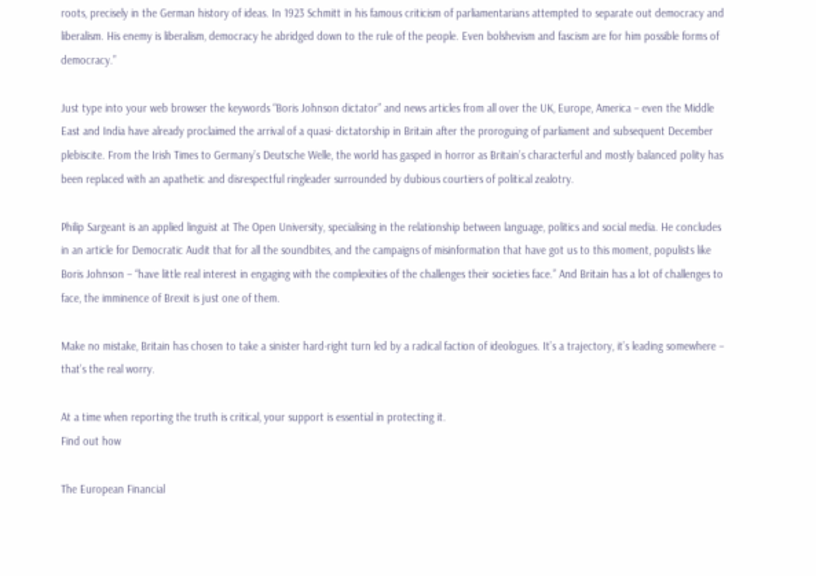roots, precisely in the German history of ideas. In 1923 Schmitt in his famous criticism of parliamentarians attempted to separate out democracy and liberalism. His enemy is liberalism, democracy he abridged down to the rule of the people. Even bolshevism and fascism are for him possible forms of democracy.”

Just type into your web browser the keywords “Boris Johnson dictator” and news articles from all over the UK, Europe, America – even the Middle East and India have already proclaimed the arrival of a quasi- dictatorship in Britain after the proroguing of parliament and subsequent December plebiscite. From the Irish Times to Germany’s Deutsche Welle, the world has gasped in horror as Britain’s characterful and mostly balanced polity has been replaced with an apathetic and disrespectful ringleader surrounded by dubious courtiers of political zealotry.

Philip Sargeant is an applied linguist at The Open University, specialising in the relationship between language, politics and social media. He concludes in an article for Democratic Audit that for all the soundbites, and the campaigns of misinformation that have got us to this moment, populists like Boris Johnson – “have little real interest in engaging with the complexities of the challenges their societies face.” And Britain has a lot of challenges to face, the imminence of Brexit is just one of them.

Make no mistake, Britain has chosen to take a sinister hard-right turn led by a radical faction of ideologues. It’s a trajectory, it’s leading somewhere – that’s the real worry.

At a time when reporting the truth is critical, your support is essential in protecting it.
Find out how

The European Financial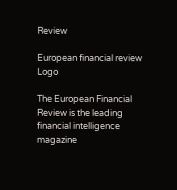Review

European financial review Logo

The European Financial Review is the leading financial intelligence magazine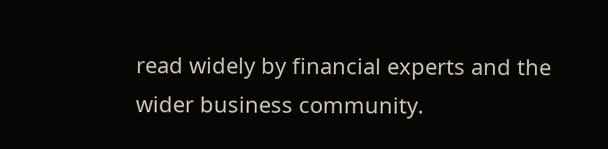read widely by financial experts and the wider business community.